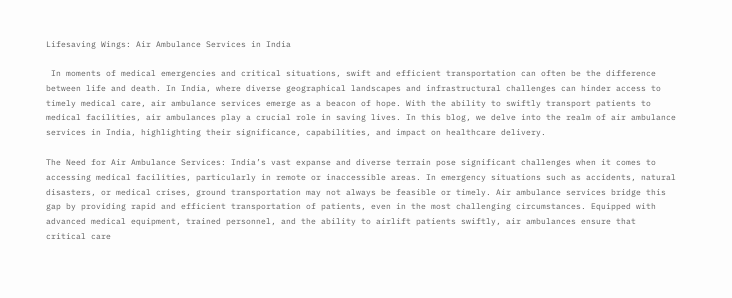Lifesaving Wings: Air Ambulance Services in India

 In moments of medical emergencies and critical situations, swift and efficient transportation can often be the difference between life and death. In India, where diverse geographical landscapes and infrastructural challenges can hinder access to timely medical care, air ambulance services emerge as a beacon of hope. With the ability to swiftly transport patients to medical facilities, air ambulances play a crucial role in saving lives. In this blog, we delve into the realm of air ambulance services in India, highlighting their significance, capabilities, and impact on healthcare delivery.

The Need for Air Ambulance Services: India’s vast expanse and diverse terrain pose significant challenges when it comes to accessing medical facilities, particularly in remote or inaccessible areas. In emergency situations such as accidents, natural disasters, or medical crises, ground transportation may not always be feasible or timely. Air ambulance services bridge this gap by providing rapid and efficient transportation of patients, even in the most challenging circumstances. Equipped with advanced medical equipment, trained personnel, and the ability to airlift patients swiftly, air ambulances ensure that critical care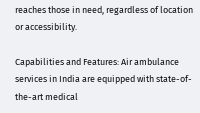reaches those in need, regardless of location or accessibility.

Capabilities and Features: Air ambulance services in India are equipped with state-of-the-art medical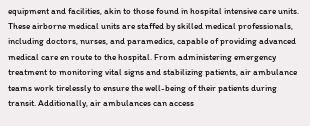equipment and facilities, akin to those found in hospital intensive care units. These airborne medical units are staffed by skilled medical professionals, including doctors, nurses, and paramedics, capable of providing advanced medical care en route to the hospital. From administering emergency treatment to monitoring vital signs and stabilizing patients, air ambulance teams work tirelessly to ensure the well-being of their patients during transit. Additionally, air ambulances can access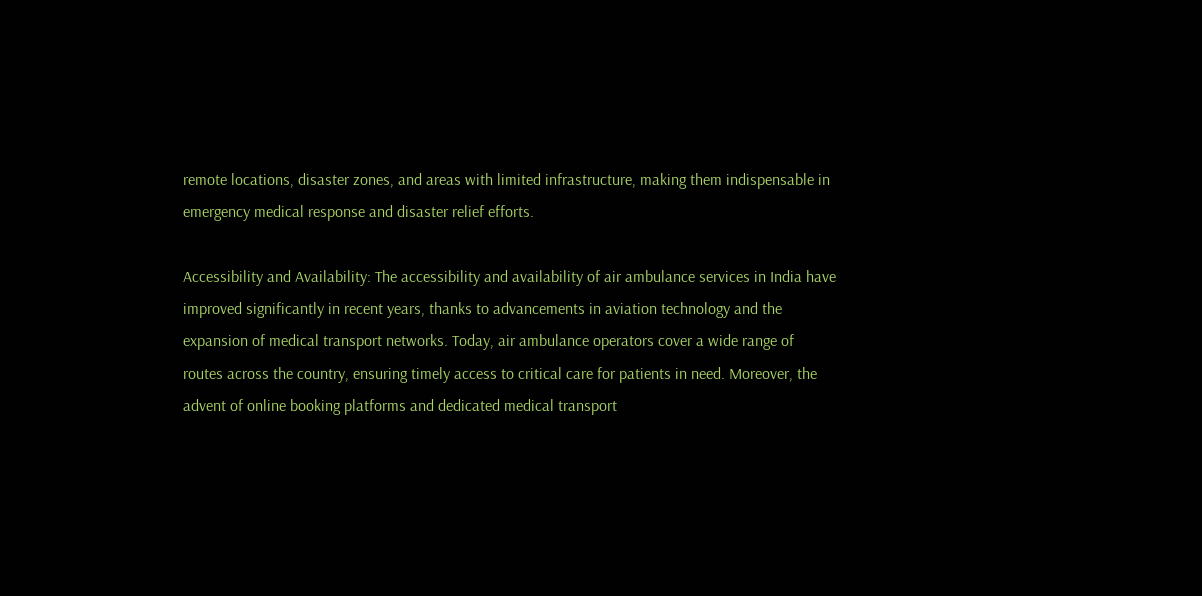remote locations, disaster zones, and areas with limited infrastructure, making them indispensable in emergency medical response and disaster relief efforts.

Accessibility and Availability: The accessibility and availability of air ambulance services in India have improved significantly in recent years, thanks to advancements in aviation technology and the expansion of medical transport networks. Today, air ambulance operators cover a wide range of routes across the country, ensuring timely access to critical care for patients in need. Moreover, the advent of online booking platforms and dedicated medical transport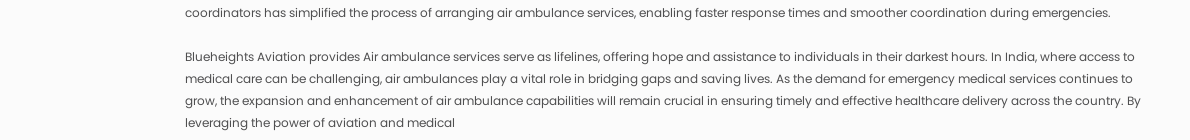coordinators has simplified the process of arranging air ambulance services, enabling faster response times and smoother coordination during emergencies.

Blueheights Aviation provides Air ambulance services serve as lifelines, offering hope and assistance to individuals in their darkest hours. In India, where access to medical care can be challenging, air ambulances play a vital role in bridging gaps and saving lives. As the demand for emergency medical services continues to grow, the expansion and enhancement of air ambulance capabilities will remain crucial in ensuring timely and effective healthcare delivery across the country. By leveraging the power of aviation and medical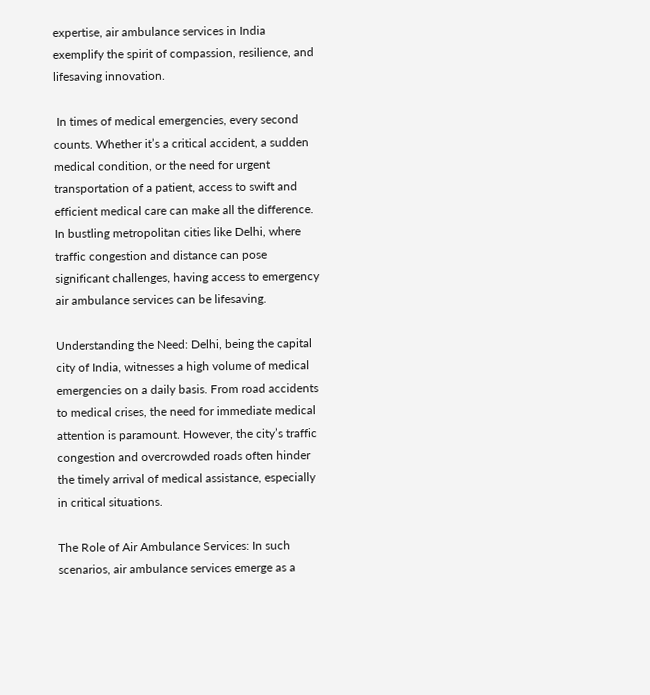expertise, air ambulance services in India exemplify the spirit of compassion, resilience, and lifesaving innovation.

 In times of medical emergencies, every second counts. Whether it’s a critical accident, a sudden medical condition, or the need for urgent transportation of a patient, access to swift and efficient medical care can make all the difference. In bustling metropolitan cities like Delhi, where traffic congestion and distance can pose significant challenges, having access to emergency air ambulance services can be lifesaving.

Understanding the Need: Delhi, being the capital city of India, witnesses a high volume of medical emergencies on a daily basis. From road accidents to medical crises, the need for immediate medical attention is paramount. However, the city’s traffic congestion and overcrowded roads often hinder the timely arrival of medical assistance, especially in critical situations.

The Role of Air Ambulance Services: In such scenarios, air ambulance services emerge as a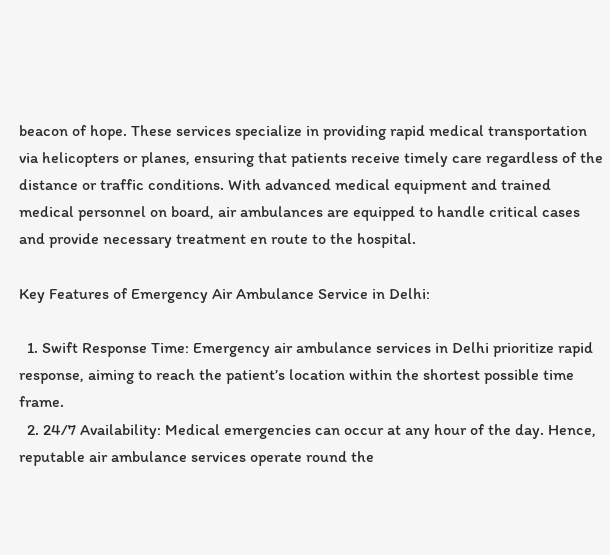beacon of hope. These services specialize in providing rapid medical transportation via helicopters or planes, ensuring that patients receive timely care regardless of the distance or traffic conditions. With advanced medical equipment and trained medical personnel on board, air ambulances are equipped to handle critical cases and provide necessary treatment en route to the hospital.

Key Features of Emergency Air Ambulance Service in Delhi:

  1. Swift Response Time: Emergency air ambulance services in Delhi prioritize rapid response, aiming to reach the patient’s location within the shortest possible time frame.
  2. 24/7 Availability: Medical emergencies can occur at any hour of the day. Hence, reputable air ambulance services operate round the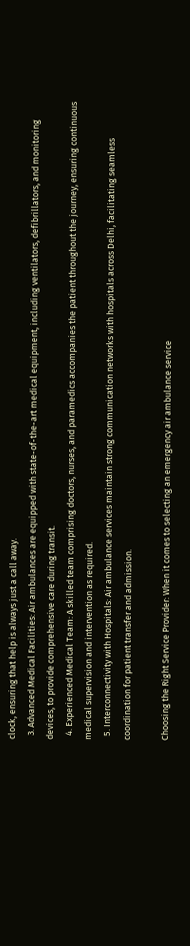clock, ensuring that help is always just a call away.
  3. Advanced Medical Facilities: Air ambulances are equipped with state-of-the-art medical equipment, including ventilators, defibrillators, and monitoring devices, to provide comprehensive care during transit.
  4. Experienced Medical Team: A skilled team comprising doctors, nurses, and paramedics accompanies the patient throughout the journey, ensuring continuous medical supervision and intervention as required.
  5. Interconnectivity with Hospitals: Air ambulance services maintain strong communication networks with hospitals across Delhi, facilitating seamless coordination for patient transfer and admission.

Choosing the Right Service Provider: When it comes to selecting an emergency air ambulance service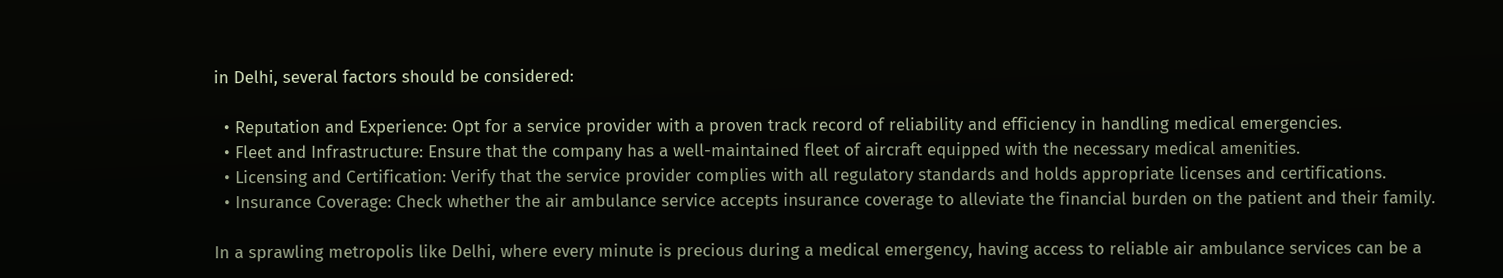in Delhi, several factors should be considered:

  • Reputation and Experience: Opt for a service provider with a proven track record of reliability and efficiency in handling medical emergencies.
  • Fleet and Infrastructure: Ensure that the company has a well-maintained fleet of aircraft equipped with the necessary medical amenities.
  • Licensing and Certification: Verify that the service provider complies with all regulatory standards and holds appropriate licenses and certifications.
  • Insurance Coverage: Check whether the air ambulance service accepts insurance coverage to alleviate the financial burden on the patient and their family.

In a sprawling metropolis like Delhi, where every minute is precious during a medical emergency, having access to reliable air ambulance services can be a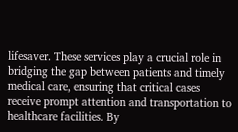lifesaver. These services play a crucial role in bridging the gap between patients and timely medical care, ensuring that critical cases receive prompt attention and transportation to healthcare facilities. By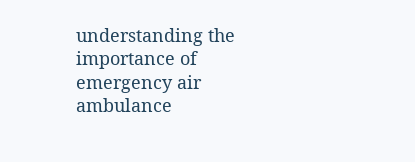understanding the importance of emergency air ambulance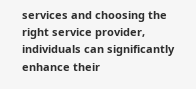services and choosing the right service provider, individuals can significantly enhance their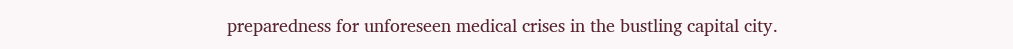preparedness for unforeseen medical crises in the bustling capital city.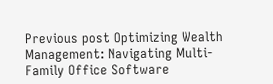Previous post Optimizing Wealth Management: Navigating Multi-Family Office Software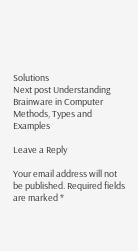Solutions
Next post Understanding Brainware in Computer Methods, Types and Examples

Leave a Reply

Your email address will not be published. Required fields are marked *